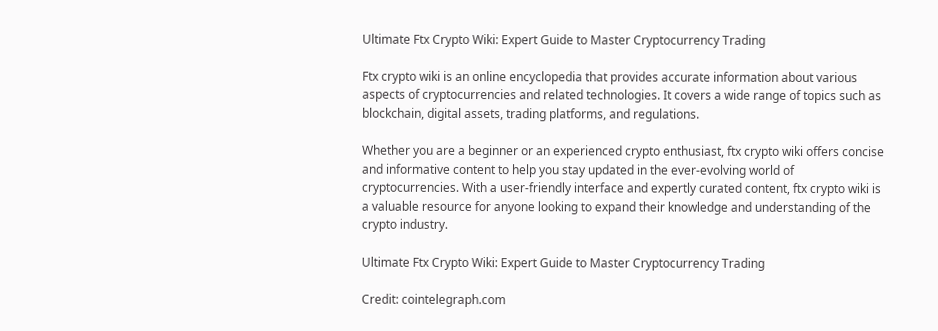Ultimate Ftx Crypto Wiki: Expert Guide to Master Cryptocurrency Trading

Ftx crypto wiki is an online encyclopedia that provides accurate information about various aspects of cryptocurrencies and related technologies. It covers a wide range of topics such as blockchain, digital assets, trading platforms, and regulations.

Whether you are a beginner or an experienced crypto enthusiast, ftx crypto wiki offers concise and informative content to help you stay updated in the ever-evolving world of cryptocurrencies. With a user-friendly interface and expertly curated content, ftx crypto wiki is a valuable resource for anyone looking to expand their knowledge and understanding of the crypto industry.

Ultimate Ftx Crypto Wiki: Expert Guide to Master Cryptocurrency Trading

Credit: cointelegraph.com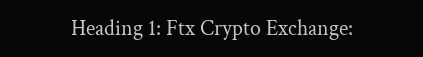Heading 1: Ftx Crypto Exchange: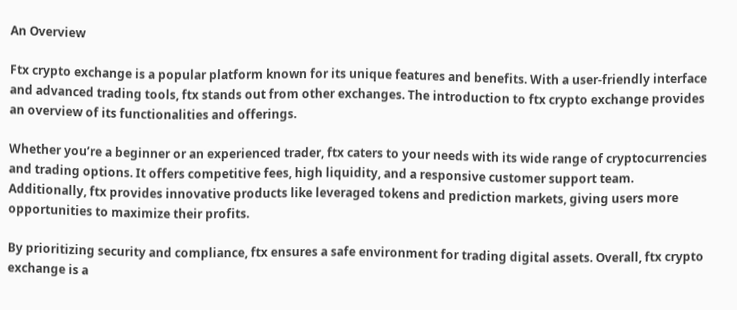An Overview

Ftx crypto exchange is a popular platform known for its unique features and benefits. With a user-friendly interface and advanced trading tools, ftx stands out from other exchanges. The introduction to ftx crypto exchange provides an overview of its functionalities and offerings.

Whether you’re a beginner or an experienced trader, ftx caters to your needs with its wide range of cryptocurrencies and trading options. It offers competitive fees, high liquidity, and a responsive customer support team. Additionally, ftx provides innovative products like leveraged tokens and prediction markets, giving users more opportunities to maximize their profits.

By prioritizing security and compliance, ftx ensures a safe environment for trading digital assets. Overall, ftx crypto exchange is a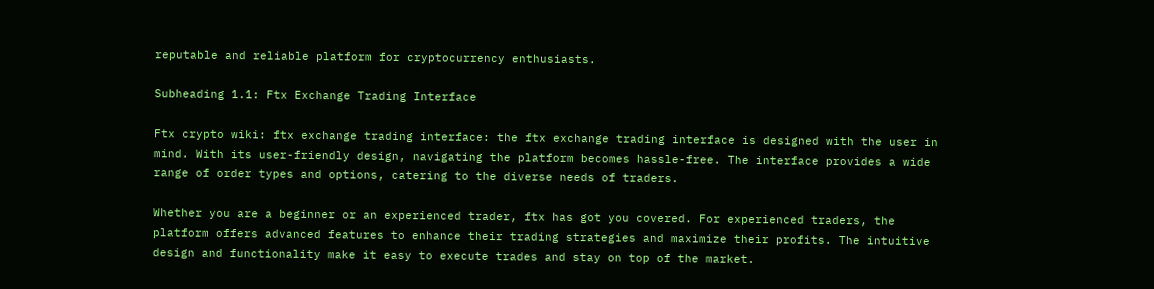reputable and reliable platform for cryptocurrency enthusiasts.

Subheading 1.1: Ftx Exchange Trading Interface

Ftx crypto wiki: ftx exchange trading interface: the ftx exchange trading interface is designed with the user in mind. With its user-friendly design, navigating the platform becomes hassle-free. The interface provides a wide range of order types and options, catering to the diverse needs of traders.

Whether you are a beginner or an experienced trader, ftx has got you covered. For experienced traders, the platform offers advanced features to enhance their trading strategies and maximize their profits. The intuitive design and functionality make it easy to execute trades and stay on top of the market.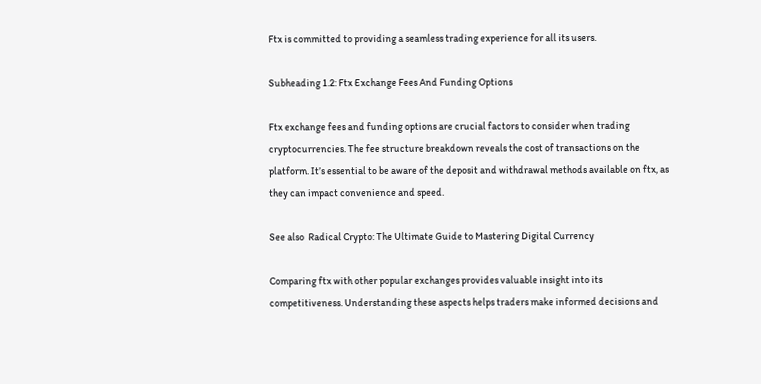Ftx is committed to providing a seamless trading experience for all its users.

Subheading 1.2: Ftx Exchange Fees And Funding Options

Ftx exchange fees and funding options are crucial factors to consider when trading cryptocurrencies. The fee structure breakdown reveals the cost of transactions on the platform. It’s essential to be aware of the deposit and withdrawal methods available on ftx, as they can impact convenience and speed.

See also  Radical Crypto: The Ultimate Guide to Mastering Digital Currency

Comparing ftx with other popular exchanges provides valuable insight into its competitiveness. Understanding these aspects helps traders make informed decisions and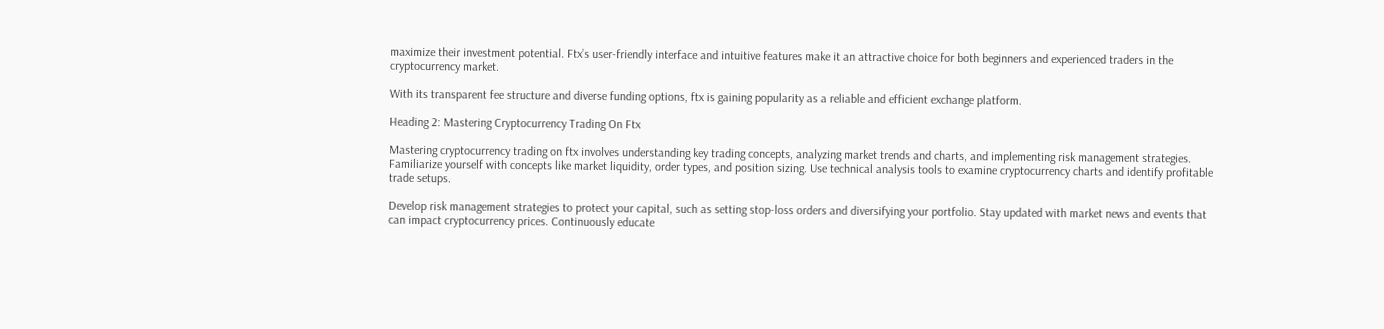maximize their investment potential. Ftx’s user-friendly interface and intuitive features make it an attractive choice for both beginners and experienced traders in the cryptocurrency market.

With its transparent fee structure and diverse funding options, ftx is gaining popularity as a reliable and efficient exchange platform.

Heading 2: Mastering Cryptocurrency Trading On Ftx

Mastering cryptocurrency trading on ftx involves understanding key trading concepts, analyzing market trends and charts, and implementing risk management strategies. Familiarize yourself with concepts like market liquidity, order types, and position sizing. Use technical analysis tools to examine cryptocurrency charts and identify profitable trade setups.

Develop risk management strategies to protect your capital, such as setting stop-loss orders and diversifying your portfolio. Stay updated with market news and events that can impact cryptocurrency prices. Continuously educate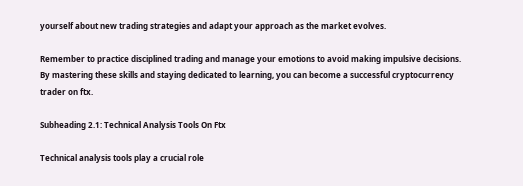yourself about new trading strategies and adapt your approach as the market evolves.

Remember to practice disciplined trading and manage your emotions to avoid making impulsive decisions. By mastering these skills and staying dedicated to learning, you can become a successful cryptocurrency trader on ftx.

Subheading 2.1: Technical Analysis Tools On Ftx

Technical analysis tools play a crucial role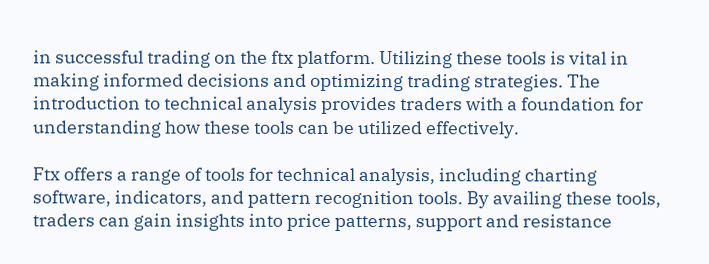in successful trading on the ftx platform. Utilizing these tools is vital in making informed decisions and optimizing trading strategies. The introduction to technical analysis provides traders with a foundation for understanding how these tools can be utilized effectively.

Ftx offers a range of tools for technical analysis, including charting software, indicators, and pattern recognition tools. By availing these tools, traders can gain insights into price patterns, support and resistance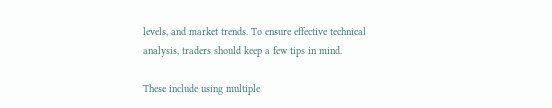levels, and market trends. To ensure effective technical analysis, traders should keep a few tips in mind.

These include using multiple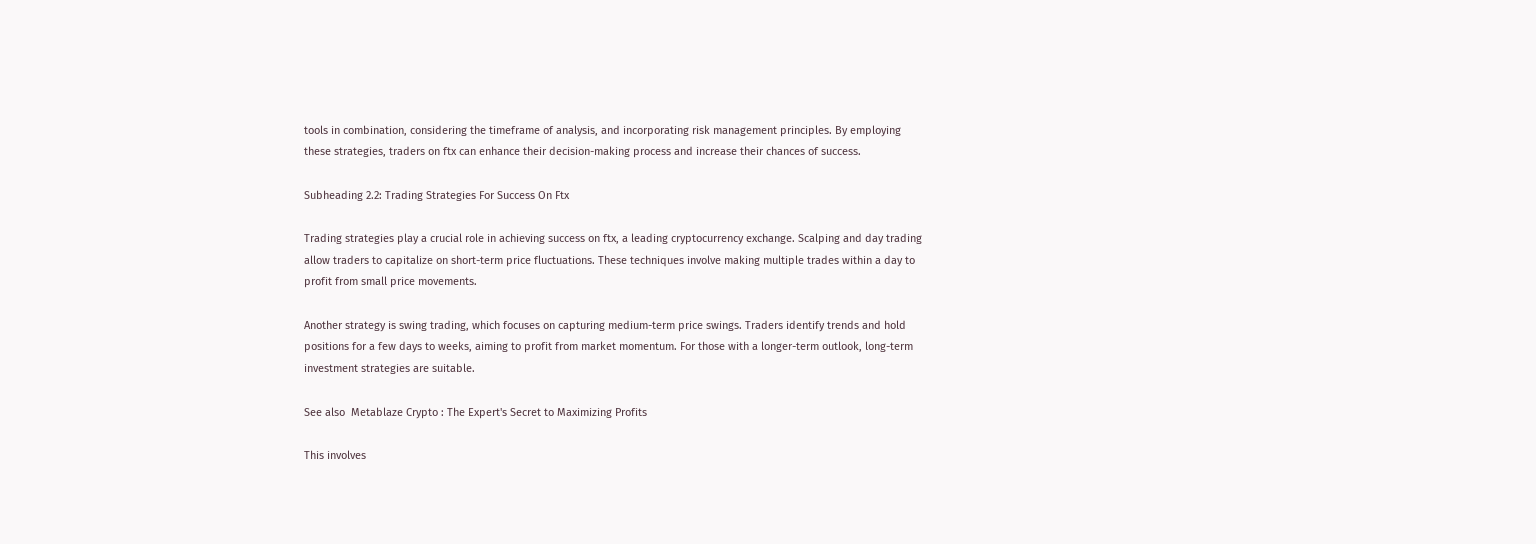tools in combination, considering the timeframe of analysis, and incorporating risk management principles. By employing these strategies, traders on ftx can enhance their decision-making process and increase their chances of success.

Subheading 2.2: Trading Strategies For Success On Ftx

Trading strategies play a crucial role in achieving success on ftx, a leading cryptocurrency exchange. Scalping and day trading allow traders to capitalize on short-term price fluctuations. These techniques involve making multiple trades within a day to profit from small price movements.

Another strategy is swing trading, which focuses on capturing medium-term price swings. Traders identify trends and hold positions for a few days to weeks, aiming to profit from market momentum. For those with a longer-term outlook, long-term investment strategies are suitable.

See also  Metablaze Crypto : The Expert's Secret to Maximizing Profits

This involves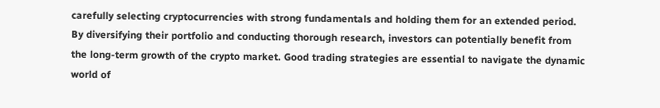carefully selecting cryptocurrencies with strong fundamentals and holding them for an extended period. By diversifying their portfolio and conducting thorough research, investors can potentially benefit from the long-term growth of the crypto market. Good trading strategies are essential to navigate the dynamic world of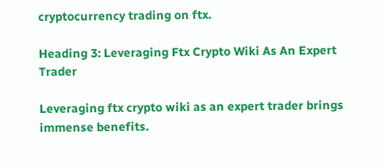cryptocurrency trading on ftx.

Heading 3: Leveraging Ftx Crypto Wiki As An Expert Trader

Leveraging ftx crypto wiki as an expert trader brings immense benefits.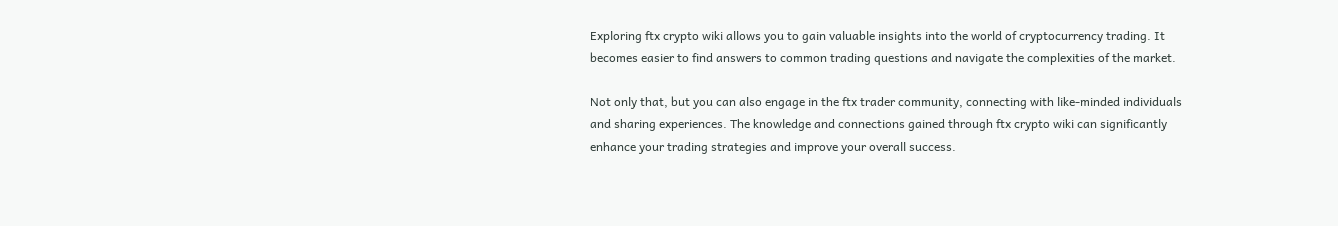Exploring ftx crypto wiki allows you to gain valuable insights into the world of cryptocurrency trading. It becomes easier to find answers to common trading questions and navigate the complexities of the market.

Not only that, but you can also engage in the ftx trader community, connecting with like-minded individuals and sharing experiences. The knowledge and connections gained through ftx crypto wiki can significantly enhance your trading strategies and improve your overall success.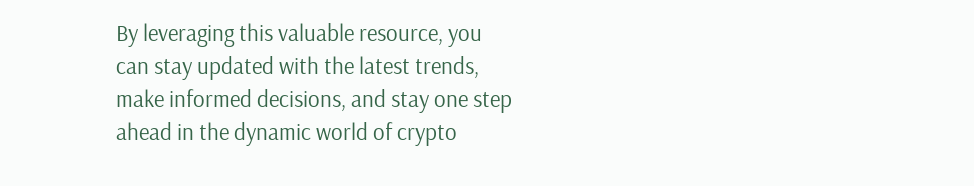By leveraging this valuable resource, you can stay updated with the latest trends, make informed decisions, and stay one step ahead in the dynamic world of crypto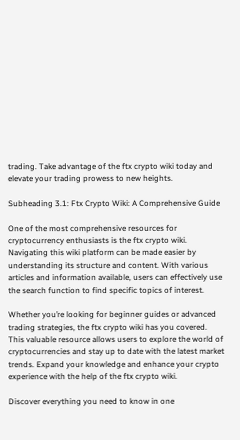trading. Take advantage of the ftx crypto wiki today and elevate your trading prowess to new heights.

Subheading 3.1: Ftx Crypto Wiki: A Comprehensive Guide

One of the most comprehensive resources for cryptocurrency enthusiasts is the ftx crypto wiki. Navigating this wiki platform can be made easier by understanding its structure and content. With various articles and information available, users can effectively use the search function to find specific topics of interest.

Whether you’re looking for beginner guides or advanced trading strategies, the ftx crypto wiki has you covered. This valuable resource allows users to explore the world of cryptocurrencies and stay up to date with the latest market trends. Expand your knowledge and enhance your crypto experience with the help of the ftx crypto wiki.

Discover everything you need to know in one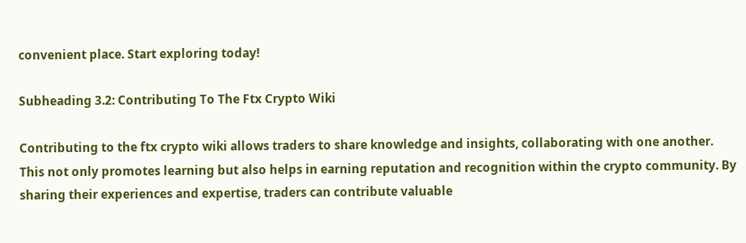convenient place. Start exploring today!

Subheading 3.2: Contributing To The Ftx Crypto Wiki

Contributing to the ftx crypto wiki allows traders to share knowledge and insights, collaborating with one another. This not only promotes learning but also helps in earning reputation and recognition within the crypto community. By sharing their experiences and expertise, traders can contribute valuable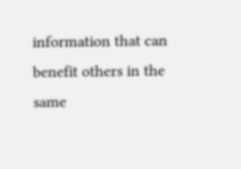information that can benefit others in the same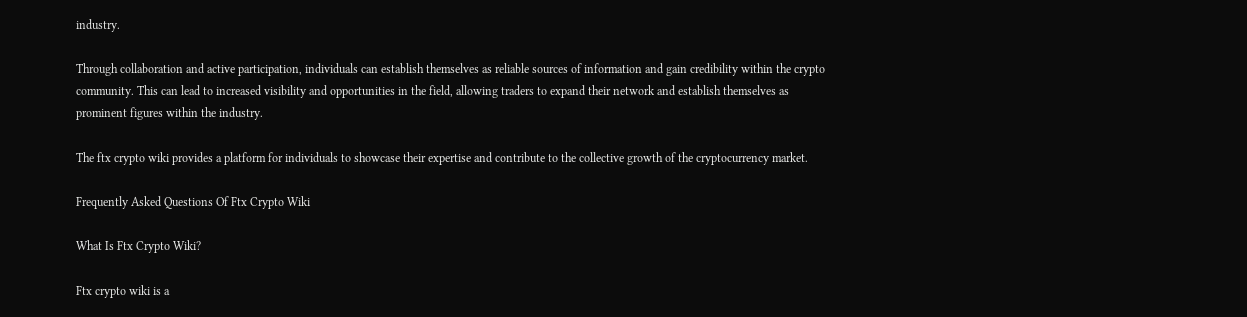industry.

Through collaboration and active participation, individuals can establish themselves as reliable sources of information and gain credibility within the crypto community. This can lead to increased visibility and opportunities in the field, allowing traders to expand their network and establish themselves as prominent figures within the industry.

The ftx crypto wiki provides a platform for individuals to showcase their expertise and contribute to the collective growth of the cryptocurrency market.

Frequently Asked Questions Of Ftx Crypto Wiki

What Is Ftx Crypto Wiki?

Ftx crypto wiki is a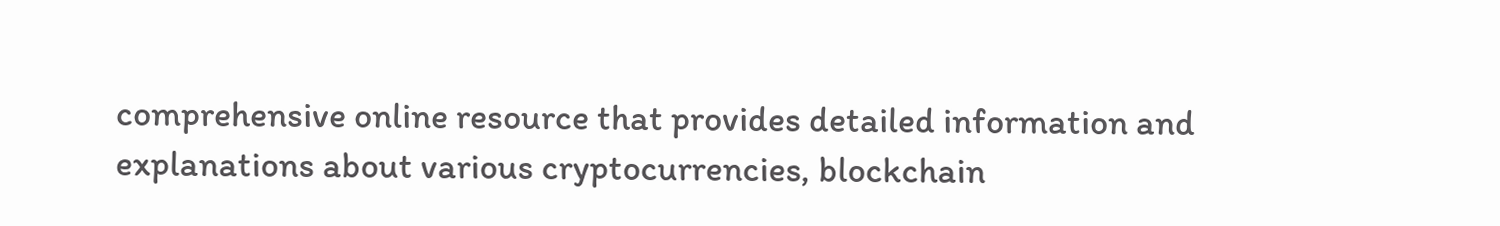comprehensive online resource that provides detailed information and explanations about various cryptocurrencies, blockchain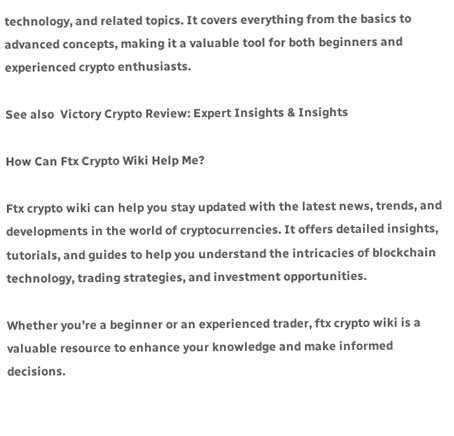technology, and related topics. It covers everything from the basics to advanced concepts, making it a valuable tool for both beginners and experienced crypto enthusiasts.

See also  Victory Crypto Review: Expert Insights & Insights

How Can Ftx Crypto Wiki Help Me?

Ftx crypto wiki can help you stay updated with the latest news, trends, and developments in the world of cryptocurrencies. It offers detailed insights, tutorials, and guides to help you understand the intricacies of blockchain technology, trading strategies, and investment opportunities.

Whether you’re a beginner or an experienced trader, ftx crypto wiki is a valuable resource to enhance your knowledge and make informed decisions.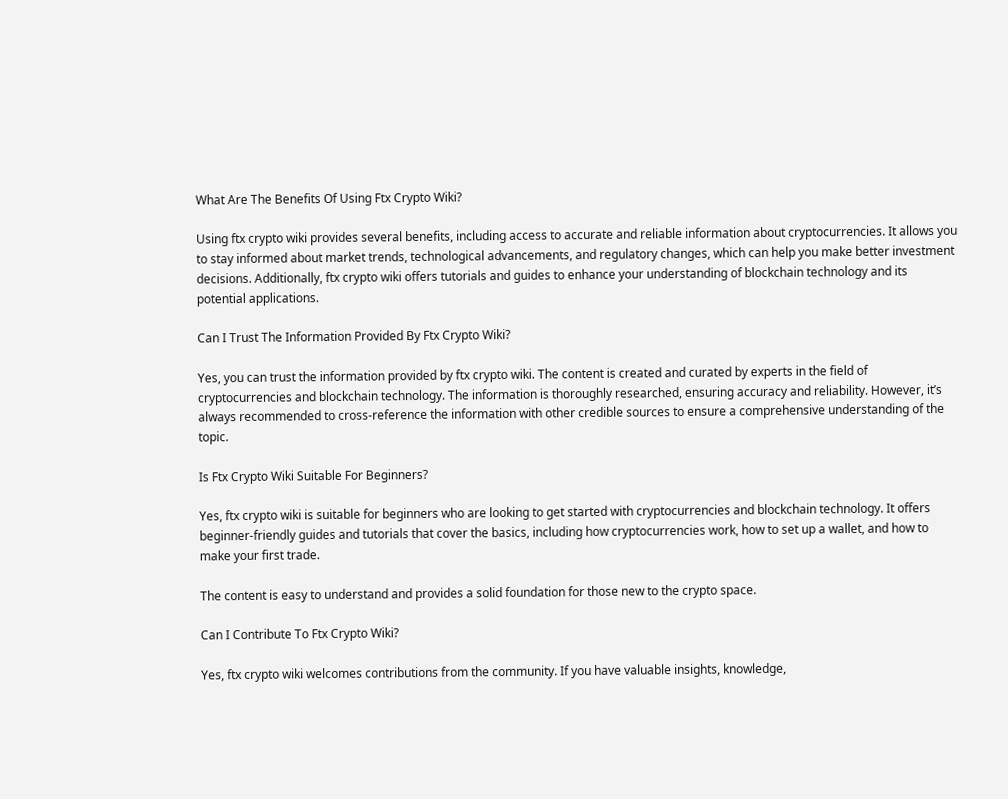What Are The Benefits Of Using Ftx Crypto Wiki?

Using ftx crypto wiki provides several benefits, including access to accurate and reliable information about cryptocurrencies. It allows you to stay informed about market trends, technological advancements, and regulatory changes, which can help you make better investment decisions. Additionally, ftx crypto wiki offers tutorials and guides to enhance your understanding of blockchain technology and its potential applications.

Can I Trust The Information Provided By Ftx Crypto Wiki?

Yes, you can trust the information provided by ftx crypto wiki. The content is created and curated by experts in the field of cryptocurrencies and blockchain technology. The information is thoroughly researched, ensuring accuracy and reliability. However, it’s always recommended to cross-reference the information with other credible sources to ensure a comprehensive understanding of the topic.

Is Ftx Crypto Wiki Suitable For Beginners?

Yes, ftx crypto wiki is suitable for beginners who are looking to get started with cryptocurrencies and blockchain technology. It offers beginner-friendly guides and tutorials that cover the basics, including how cryptocurrencies work, how to set up a wallet, and how to make your first trade.

The content is easy to understand and provides a solid foundation for those new to the crypto space.

Can I Contribute To Ftx Crypto Wiki?

Yes, ftx crypto wiki welcomes contributions from the community. If you have valuable insights, knowledge,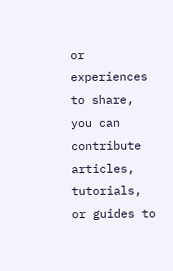or experiences to share, you can contribute articles, tutorials, or guides to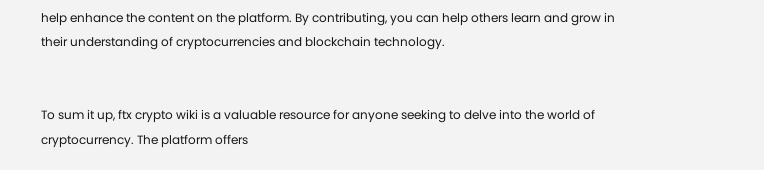help enhance the content on the platform. By contributing, you can help others learn and grow in their understanding of cryptocurrencies and blockchain technology.


To sum it up, ftx crypto wiki is a valuable resource for anyone seeking to delve into the world of cryptocurrency. The platform offers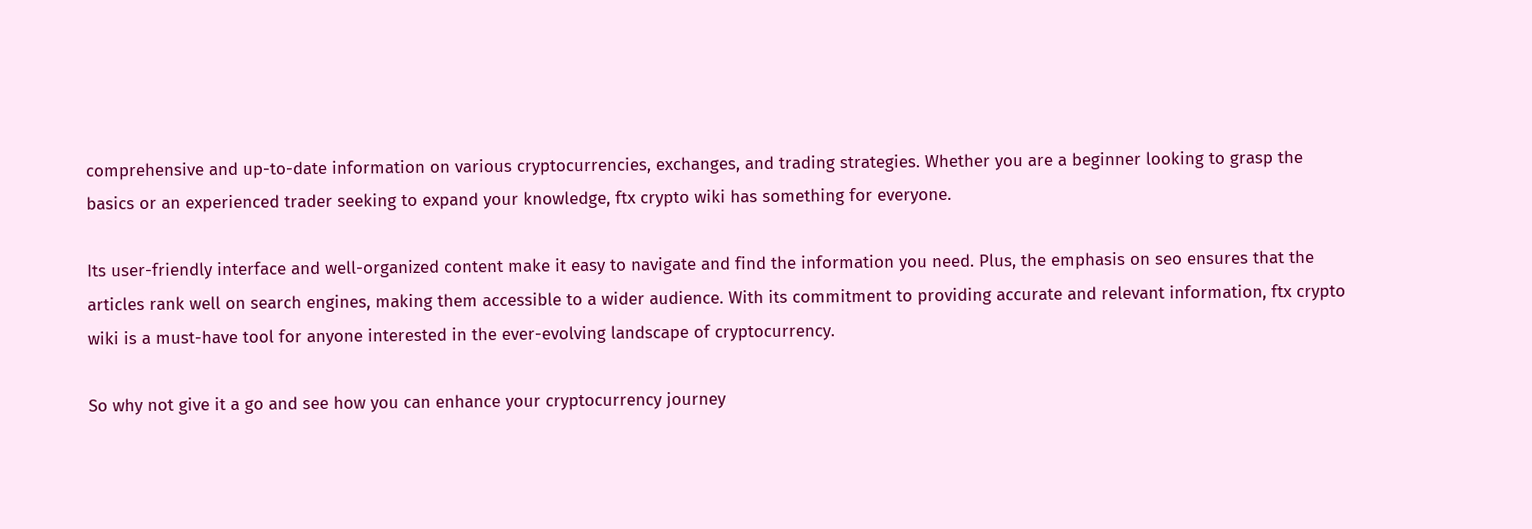comprehensive and up-to-date information on various cryptocurrencies, exchanges, and trading strategies. Whether you are a beginner looking to grasp the basics or an experienced trader seeking to expand your knowledge, ftx crypto wiki has something for everyone.

Its user-friendly interface and well-organized content make it easy to navigate and find the information you need. Plus, the emphasis on seo ensures that the articles rank well on search engines, making them accessible to a wider audience. With its commitment to providing accurate and relevant information, ftx crypto wiki is a must-have tool for anyone interested in the ever-evolving landscape of cryptocurrency.

So why not give it a go and see how you can enhance your cryptocurrency journey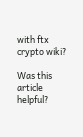with ftx crypto wiki?

Was this article helpful?